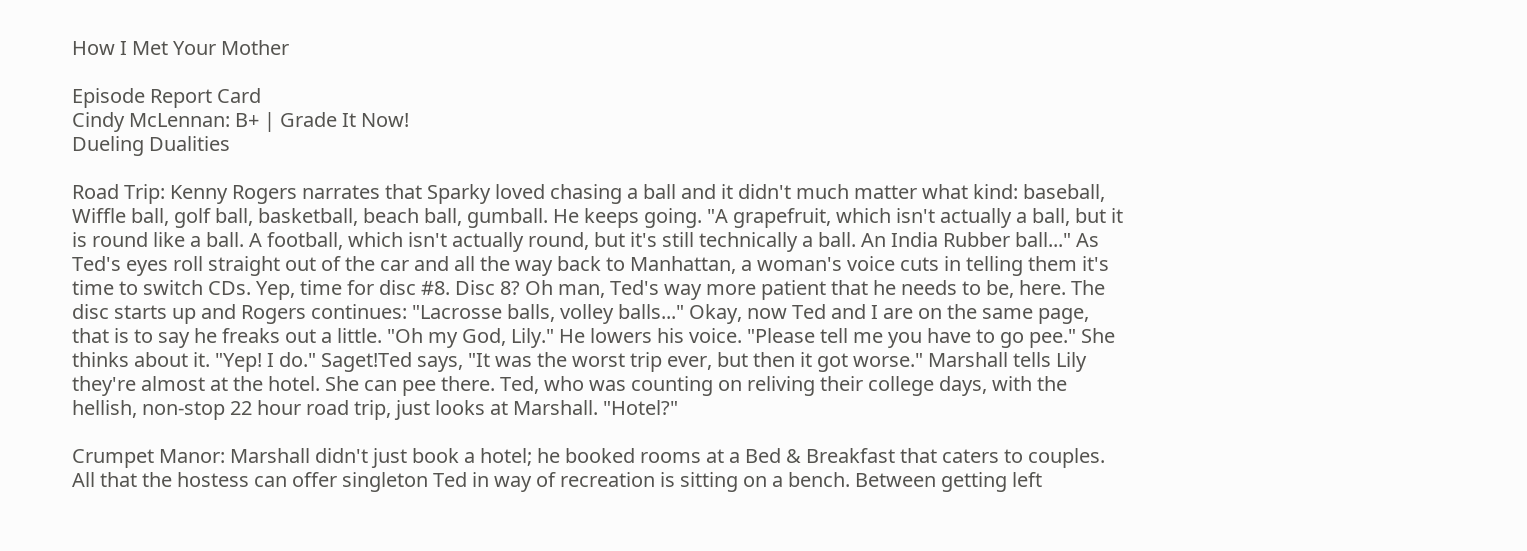How I Met Your Mother

Episode Report Card
Cindy McLennan: B+ | Grade It Now!
Dueling Dualities

Road Trip: Kenny Rogers narrates that Sparky loved chasing a ball and it didn't much matter what kind: baseball, Wiffle ball, golf ball, basketball, beach ball, gumball. He keeps going. "A grapefruit, which isn't actually a ball, but it is round like a ball. A football, which isn't actually round, but it's still technically a ball. An India Rubber ball..." As Ted's eyes roll straight out of the car and all the way back to Manhattan, a woman's voice cuts in telling them it's time to switch CDs. Yep, time for disc #8. Disc 8? Oh man, Ted's way more patient that he needs to be, here. The disc starts up and Rogers continues: "Lacrosse balls, volley balls..." Okay, now Ted and I are on the same page, that is to say he freaks out a little. "Oh my God, Lily." He lowers his voice. "Please tell me you have to go pee." She thinks about it. "Yep! I do." Saget!Ted says, "It was the worst trip ever, but then it got worse." Marshall tells Lily they're almost at the hotel. She can pee there. Ted, who was counting on reliving their college days, with the hellish, non-stop 22 hour road trip, just looks at Marshall. "Hotel?"

Crumpet Manor: Marshall didn't just book a hotel; he booked rooms at a Bed & Breakfast that caters to couples. All that the hostess can offer singleton Ted in way of recreation is sitting on a bench. Between getting left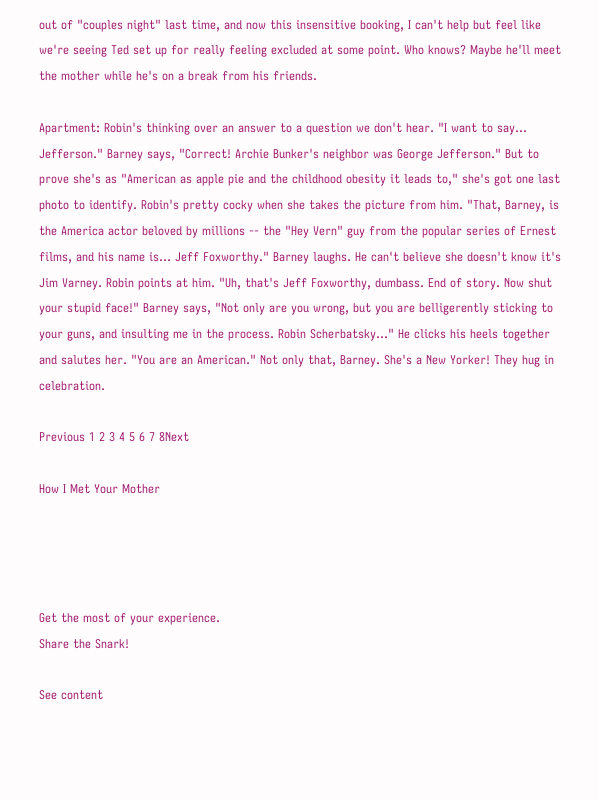out of "couples night" last time, and now this insensitive booking, I can't help but feel like we're seeing Ted set up for really feeling excluded at some point. Who knows? Maybe he'll meet the mother while he's on a break from his friends.

Apartment: Robin's thinking over an answer to a question we don't hear. "I want to say... Jefferson." Barney says, "Correct! Archie Bunker's neighbor was George Jefferson." But to prove she's as "American as apple pie and the childhood obesity it leads to," she's got one last photo to identify. Robin's pretty cocky when she takes the picture from him. "That, Barney, is the America actor beloved by millions -- the "Hey Vern" guy from the popular series of Ernest films, and his name is... Jeff Foxworthy." Barney laughs. He can't believe she doesn't know it's Jim Varney. Robin points at him. "Uh, that's Jeff Foxworthy, dumbass. End of story. Now shut your stupid face!" Barney says, "Not only are you wrong, but you are belligerently sticking to your guns, and insulting me in the process. Robin Scherbatsky..." He clicks his heels together and salutes her. "You are an American." Not only that, Barney. She's a New Yorker! They hug in celebration.

Previous 1 2 3 4 5 6 7 8Next

How I Met Your Mother




Get the most of your experience.
Share the Snark!

See content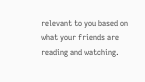relevant to you based on what your friends are reading and watching.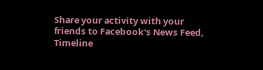Share your activity with your friends to Facebook's News Feed, Timeline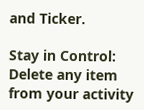and Ticker.

Stay in Control: Delete any item from your activity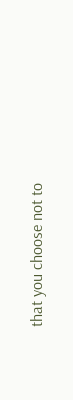that you choose not to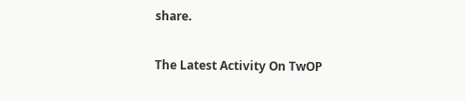share.

The Latest Activity On TwOP